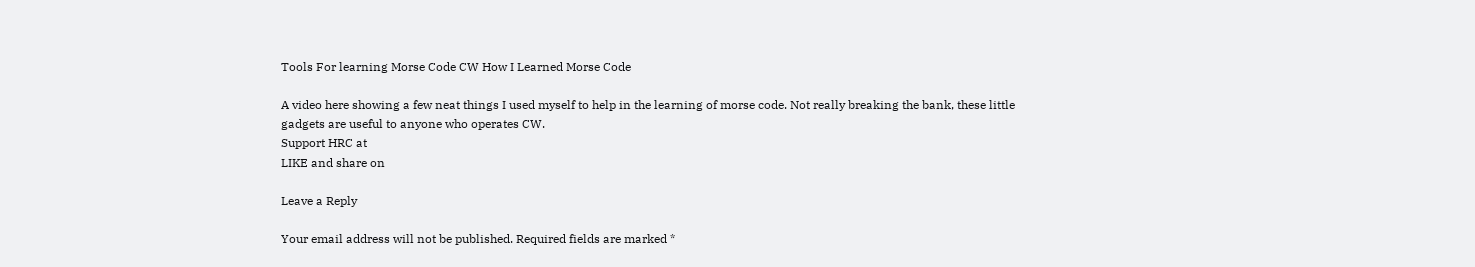Tools For learning Morse Code CW How I Learned Morse Code

A video here showing a few neat things I used myself to help in the learning of morse code. Not really breaking the bank, these little gadgets are useful to anyone who operates CW.
Support HRC at
LIKE and share on

Leave a Reply

Your email address will not be published. Required fields are marked *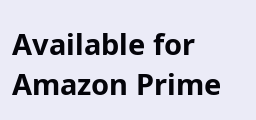Available for Amazon Prime